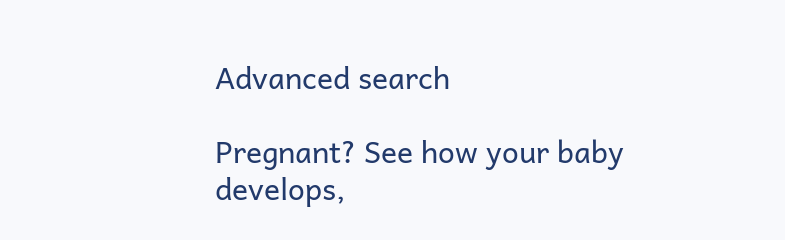Advanced search

Pregnant? See how your baby develops,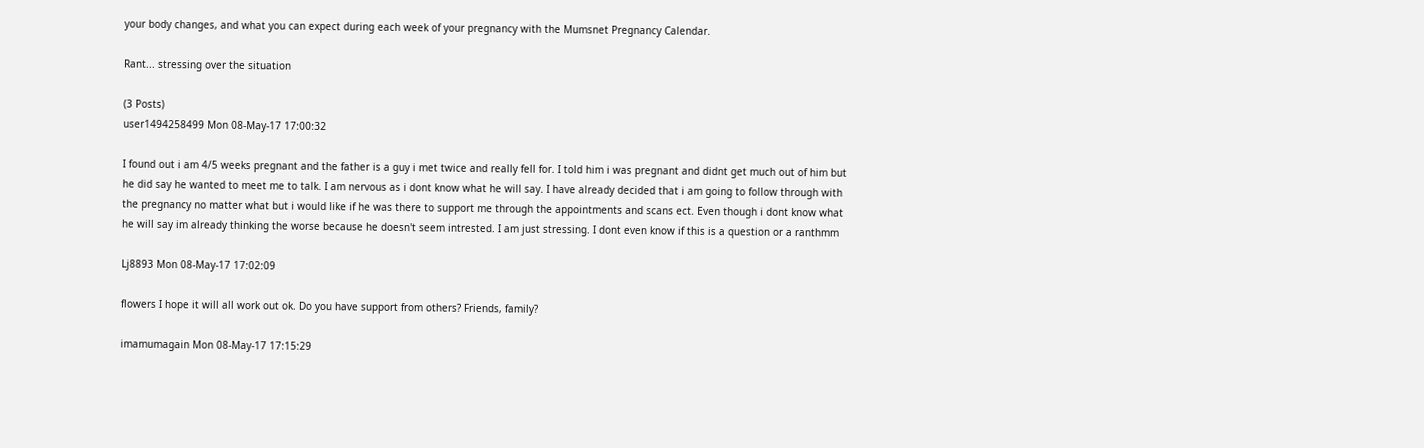your body changes, and what you can expect during each week of your pregnancy with the Mumsnet Pregnancy Calendar.

Rant... stressing over the situation

(3 Posts)
user1494258499 Mon 08-May-17 17:00:32

I found out i am 4/5 weeks pregnant and the father is a guy i met twice and really fell for. I told him i was pregnant and didnt get much out of him but he did say he wanted to meet me to talk. I am nervous as i dont know what he will say. I have already decided that i am going to follow through with the pregnancy no matter what but i would like if he was there to support me through the appointments and scans ect. Even though i dont know what he will say im already thinking the worse because he doesn't seem intrested. I am just stressing. I dont even know if this is a question or a ranthmm

Lj8893 Mon 08-May-17 17:02:09

flowers I hope it will all work out ok. Do you have support from others? Friends, family?

imamumagain Mon 08-May-17 17:15:29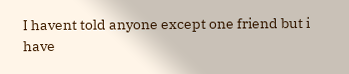I havent told anyone except one friend but i have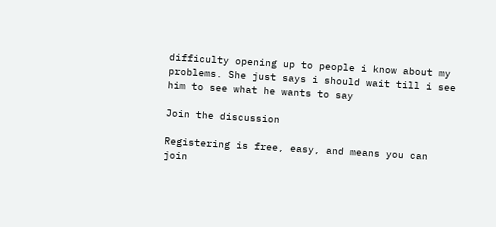difficulty opening up to people i know about my problems. She just says i should wait till i see him to see what he wants to say

Join the discussion

Registering is free, easy, and means you can join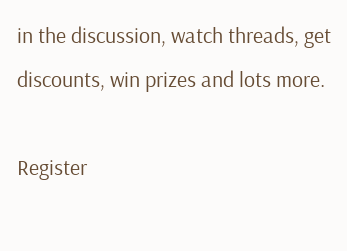in the discussion, watch threads, get discounts, win prizes and lots more.

Register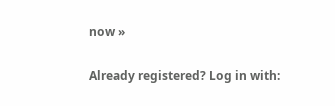now »

Already registered? Log in with: